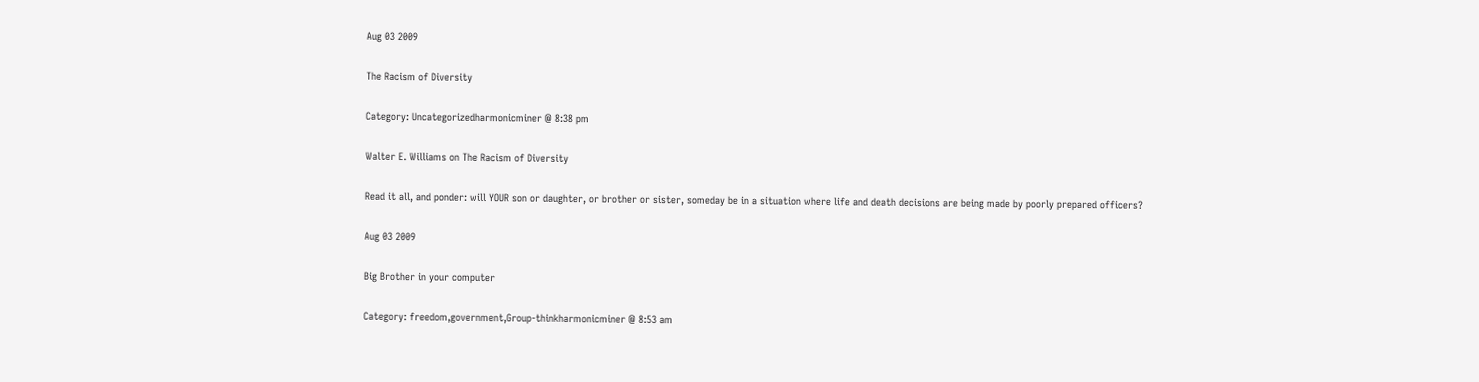Aug 03 2009

The Racism of Diversity

Category: Uncategorizedharmonicminer @ 8:38 pm

Walter E. Williams on The Racism of Diversity

Read it all, and ponder: will YOUR son or daughter, or brother or sister, someday be in a situation where life and death decisions are being made by poorly prepared officers?

Aug 03 2009

Big Brother in your computer

Category: freedom,government,Group-thinkharmonicminer @ 8:53 am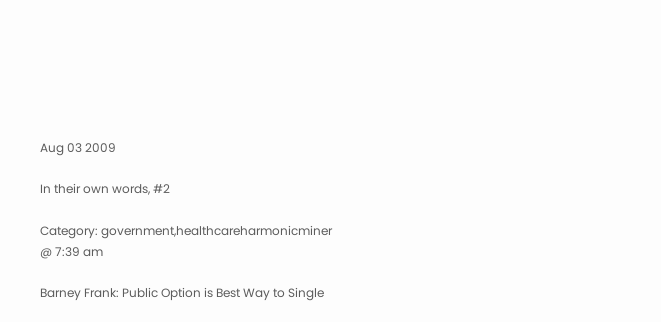Aug 03 2009

In their own words, #2

Category: government,healthcareharmonicminer @ 7:39 am

Barney Frank: Public Option is Best Way to Single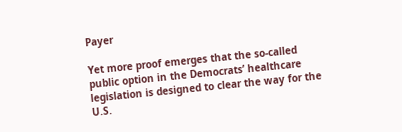Payer

Yet more proof emerges that the so-called public option in the Democrats’ healthcare legislation is designed to clear the way for the U.S.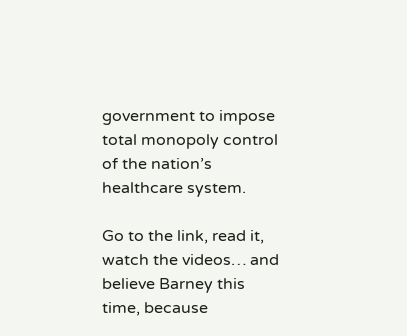government to impose total monopoly control of the nation’s healthcare system.

Go to the link, read it, watch the videos… and believe Barney this time, because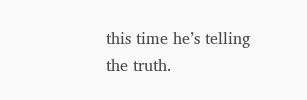this time he’s telling the truth.